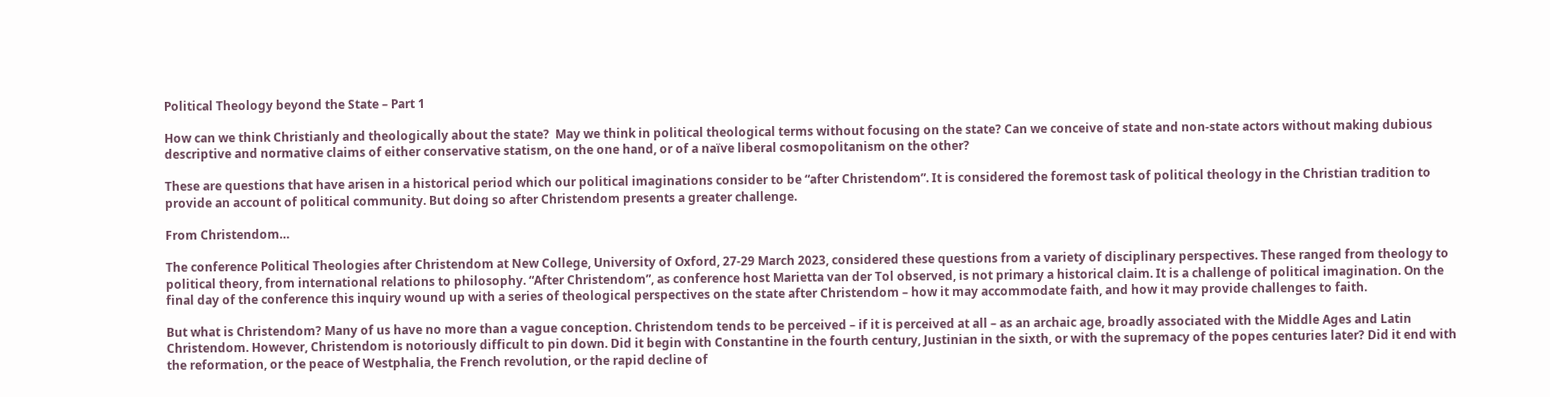Political Theology beyond the State – Part 1

How can we think Christianly and theologically about the state?  May we think in political theological terms without focusing on the state? Can we conceive of state and non-state actors without making dubious descriptive and normative claims of either conservative statism, on the one hand, or of a naïve liberal cosmopolitanism on the other?

These are questions that have arisen in a historical period which our political imaginations consider to be “after Christendom”. It is considered the foremost task of political theology in the Christian tradition to provide an account of political community. But doing so after Christendom presents a greater challenge.

From Christendom…

The conference Political Theologies after Christendom at New College, University of Oxford, 27-29 March 2023, considered these questions from a variety of disciplinary perspectives. These ranged from theology to political theory, from international relations to philosophy. “After Christendom”, as conference host Marietta van der Tol observed, is not primary a historical claim. It is a challenge of political imagination. On the final day of the conference this inquiry wound up with a series of theological perspectives on the state after Christendom – how it may accommodate faith, and how it may provide challenges to faith.

But what is Christendom? Many of us have no more than a vague conception. Christendom tends to be perceived – if it is perceived at all – as an archaic age, broadly associated with the Middle Ages and Latin Christendom. However, Christendom is notoriously difficult to pin down. Did it begin with Constantine in the fourth century, Justinian in the sixth, or with the supremacy of the popes centuries later? Did it end with the reformation, or the peace of Westphalia, the French revolution, or the rapid decline of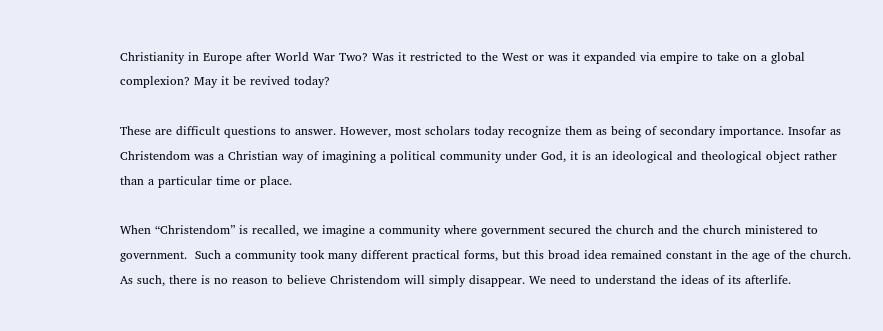Christianity in Europe after World War Two? Was it restricted to the West or was it expanded via empire to take on a global complexion? May it be revived today?

These are difficult questions to answer. However, most scholars today recognize them as being of secondary importance. Insofar as Christendom was a Christian way of imagining a political community under God, it is an ideological and theological object rather than a particular time or place.

When “Christendom” is recalled, we imagine a community where government secured the church and the church ministered to government.  Such a community took many different practical forms, but this broad idea remained constant in the age of the church. As such, there is no reason to believe Christendom will simply disappear. We need to understand the ideas of its afterlife.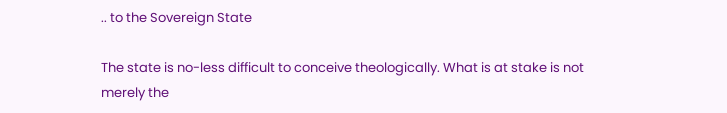.. to the Sovereign State

The state is no-less difficult to conceive theologically. What is at stake is not merely the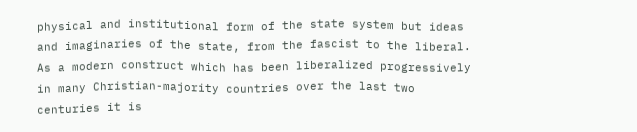physical and institutional form of the state system but ideas and imaginaries of the state, from the fascist to the liberal. As a modern construct which has been liberalized progressively in many Christian-majority countries over the last two centuries it is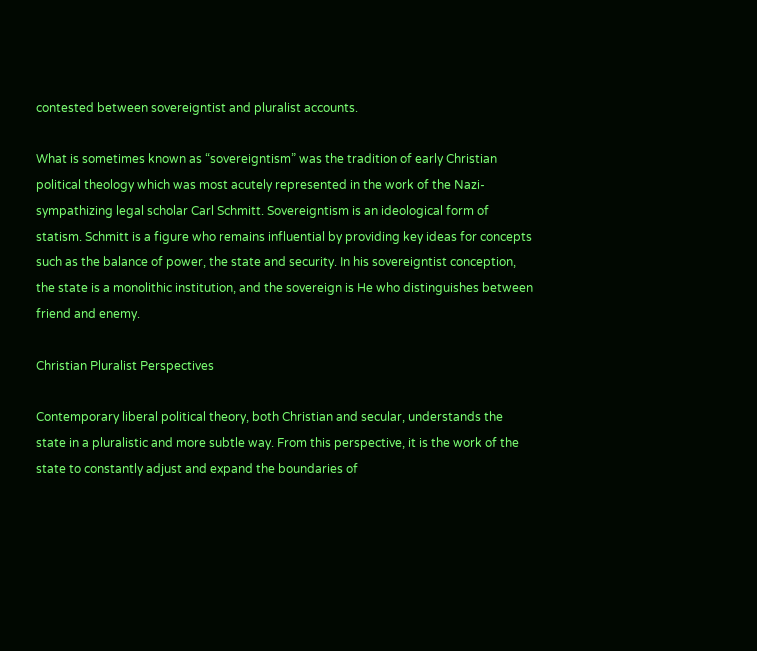contested between sovereigntist and pluralist accounts.

What is sometimes known as “sovereigntism” was the tradition of early Christian political theology which was most acutely represented in the work of the Nazi-sympathizing legal scholar Carl Schmitt. Sovereigntism is an ideological form of statism. Schmitt is a figure who remains influential by providing key ideas for concepts such as the balance of power, the state and security. In his sovereigntist conception, the state is a monolithic institution, and the sovereign is He who distinguishes between friend and enemy.

Christian Pluralist Perspectives

Contemporary liberal political theory, both Christian and secular, understands the state in a pluralistic and more subtle way. From this perspective, it is the work of the state to constantly adjust and expand the boundaries of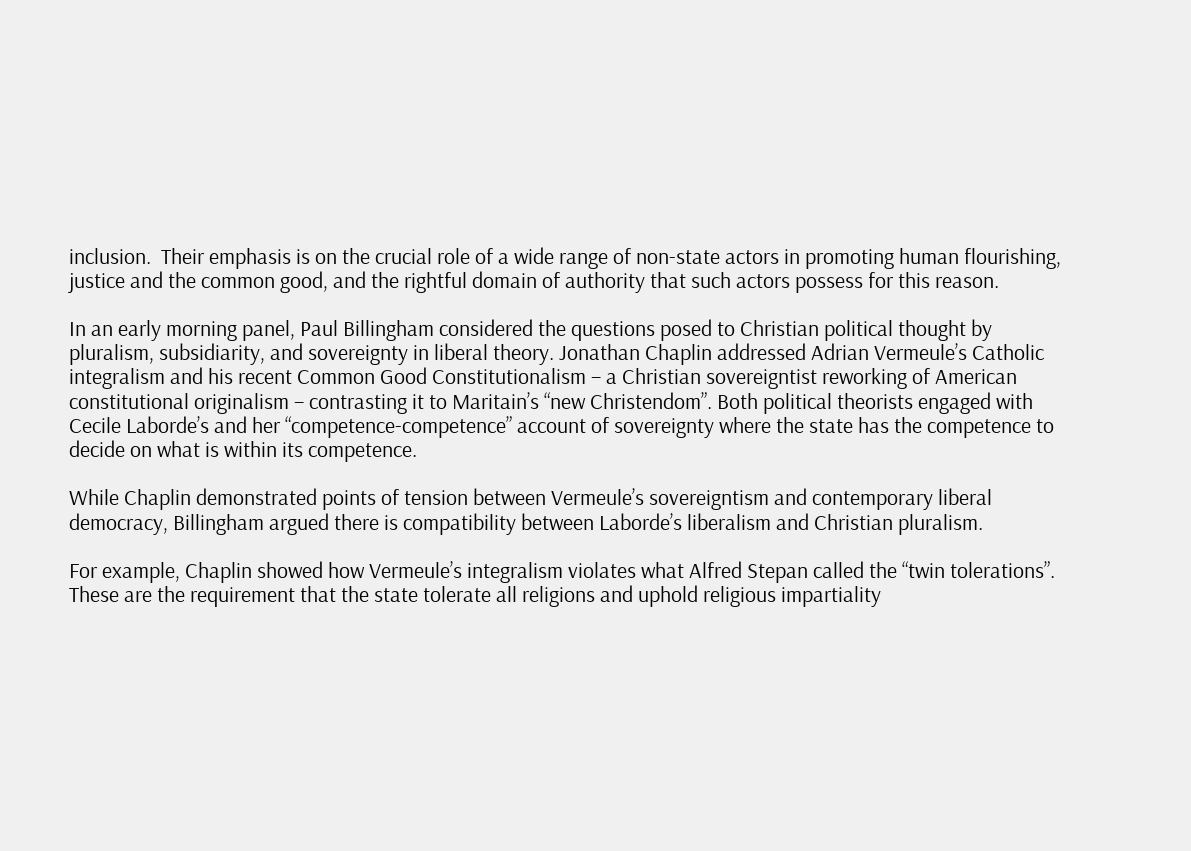inclusion.  Their emphasis is on the crucial role of a wide range of non-state actors in promoting human flourishing, justice and the common good, and the rightful domain of authority that such actors possess for this reason.

In an early morning panel, Paul Billingham considered the questions posed to Christian political thought by pluralism, subsidiarity, and sovereignty in liberal theory. Jonathan Chaplin addressed Adrian Vermeule’s Catholic integralism and his recent Common Good Constitutionalism – a Christian sovereigntist reworking of American constitutional originalism – contrasting it to Maritain’s “new Christendom”. Both political theorists engaged with Cecile Laborde’s and her “competence-competence” account of sovereignty where the state has the competence to decide on what is within its competence.

While Chaplin demonstrated points of tension between Vermeule’s sovereigntism and contemporary liberal democracy, Billingham argued there is compatibility between Laborde’s liberalism and Christian pluralism.

For example, Chaplin showed how Vermeule’s integralism violates what Alfred Stepan called the “twin tolerations”. These are the requirement that the state tolerate all religions and uphold religious impartiality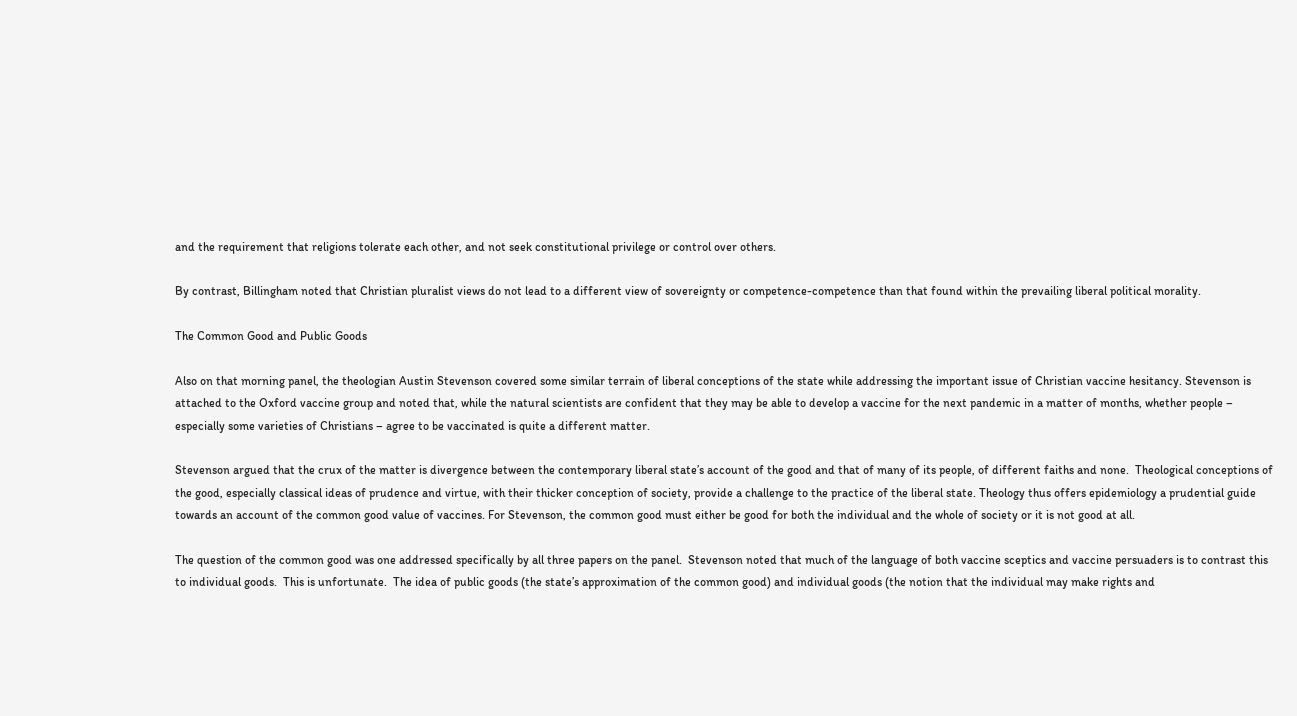and the requirement that religions tolerate each other, and not seek constitutional privilege or control over others.

By contrast, Billingham noted that Christian pluralist views do not lead to a different view of sovereignty or competence-competence than that found within the prevailing liberal political morality.

The Common Good and Public Goods

Also on that morning panel, the theologian Austin Stevenson covered some similar terrain of liberal conceptions of the state while addressing the important issue of Christian vaccine hesitancy. Stevenson is attached to the Oxford vaccine group and noted that, while the natural scientists are confident that they may be able to develop a vaccine for the next pandemic in a matter of months, whether people – especially some varieties of Christians – agree to be vaccinated is quite a different matter.

Stevenson argued that the crux of the matter is divergence between the contemporary liberal state’s account of the good and that of many of its people, of different faiths and none.  Theological conceptions of the good, especially classical ideas of prudence and virtue, with their thicker conception of society, provide a challenge to the practice of the liberal state. Theology thus offers epidemiology a prudential guide towards an account of the common good value of vaccines. For Stevenson, the common good must either be good for both the individual and the whole of society or it is not good at all.

The question of the common good was one addressed specifically by all three papers on the panel.  Stevenson noted that much of the language of both vaccine sceptics and vaccine persuaders is to contrast this to individual goods.  This is unfortunate.  The idea of public goods (the state’s approximation of the common good) and individual goods (the notion that the individual may make rights and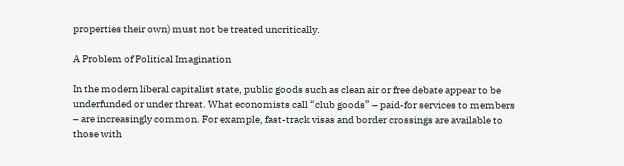properties their own) must not be treated uncritically.

A Problem of Political Imagination

In the modern liberal capitalist state, public goods such as clean air or free debate appear to be underfunded or under threat. What economists call “club goods” – paid-for services to members – are increasingly common. For example, fast-track visas and border crossings are available to those with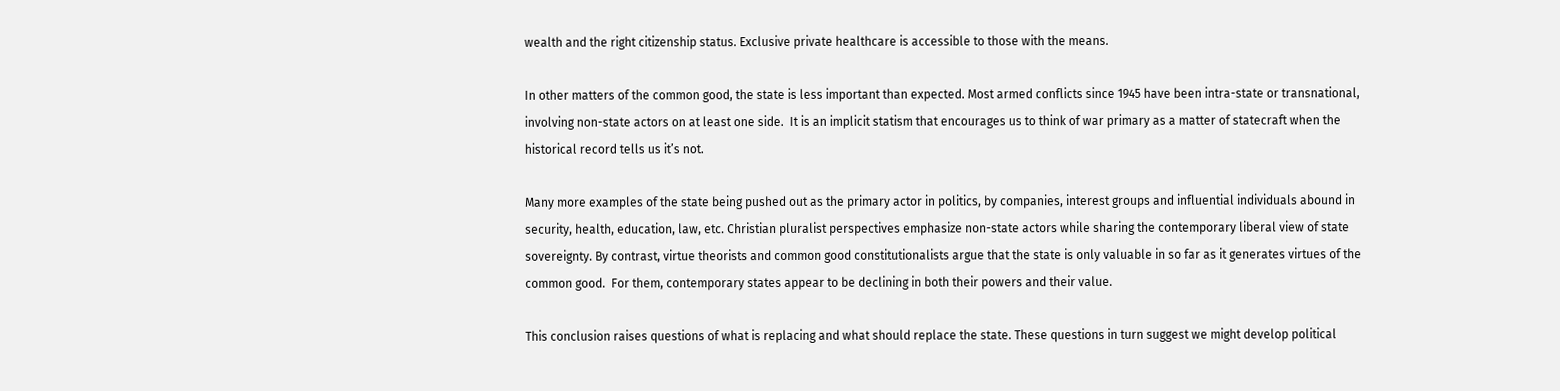wealth and the right citizenship status. Exclusive private healthcare is accessible to those with the means.

In other matters of the common good, the state is less important than expected. Most armed conflicts since 1945 have been intra-state or transnational, involving non-state actors on at least one side.  It is an implicit statism that encourages us to think of war primary as a matter of statecraft when the historical record tells us it’s not.

Many more examples of the state being pushed out as the primary actor in politics, by companies, interest groups and influential individuals abound in security, health, education, law, etc. Christian pluralist perspectives emphasize non-state actors while sharing the contemporary liberal view of state sovereignty. By contrast, virtue theorists and common good constitutionalists argue that the state is only valuable in so far as it generates virtues of the common good.  For them, contemporary states appear to be declining in both their powers and their value.

This conclusion raises questions of what is replacing and what should replace the state. These questions in turn suggest we might develop political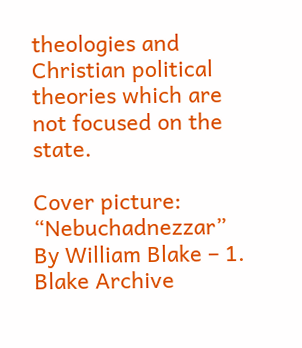theologies and Christian political theories which are not focused on the state.

Cover picture: “Nebuchadnezzar” By William Blake – 1. Blake Archive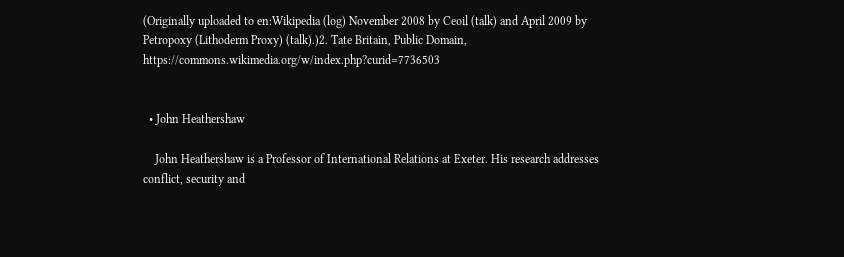(Originally uploaded to en:Wikipedia (log) November 2008 by Ceoil (talk) and April 2009 by Petropoxy (Lithoderm Proxy) (talk).)2. Tate Britain, Public Domain, https://commons.wikimedia.org/w/index.php?curid=7736503


  • John Heathershaw

    John Heathershaw is a Professor of International Relations at Exeter. His research addresses conflict, security and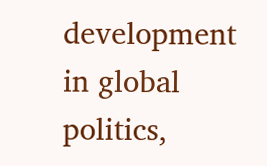development in global politics,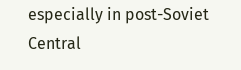especially in post-Soviet Central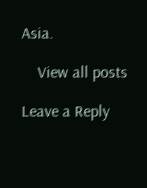Asia.

    View all posts

Leave a Reply